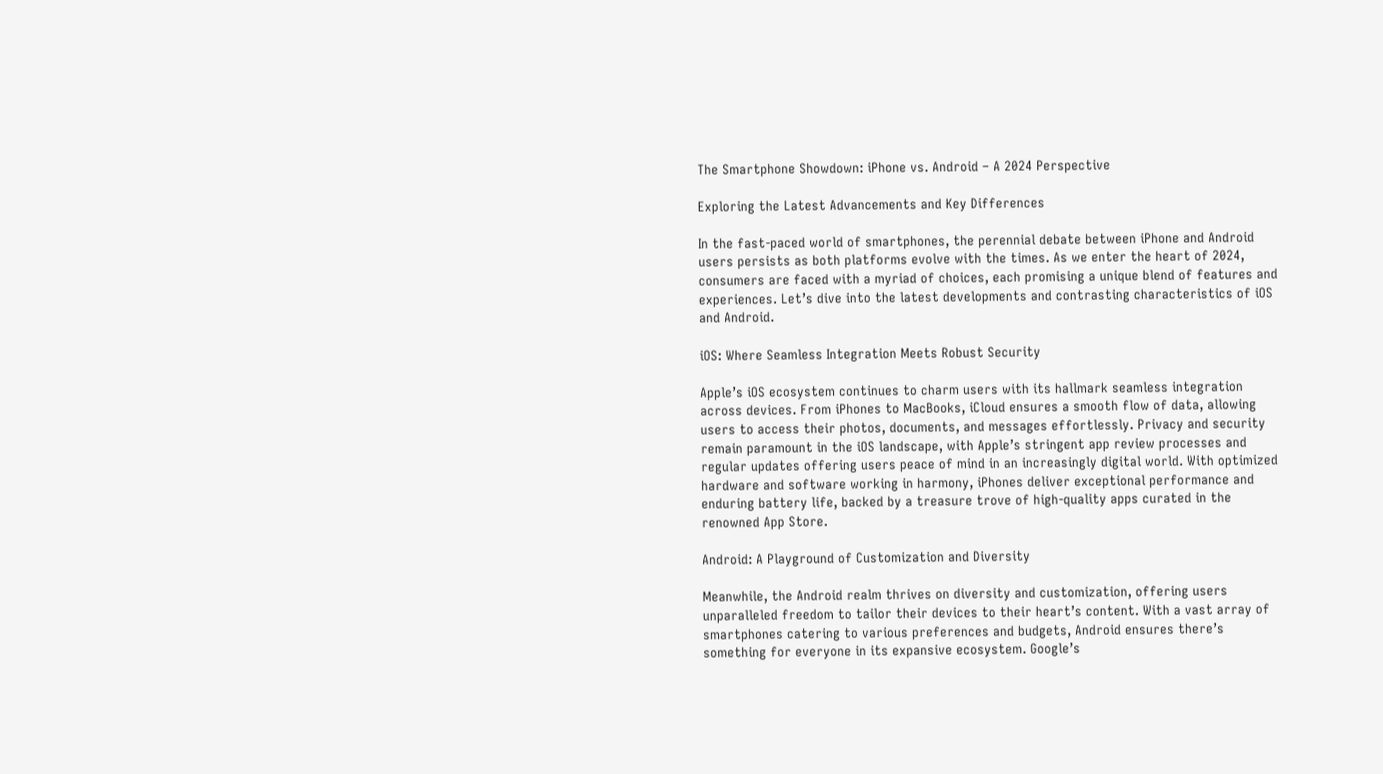The Smartphone Showdown: iPhone vs. Android – A 2024 Perspective

Exploring the Latest Advancements and Key Differences

In the fast-paced world of smartphones, the perennial debate between iPhone and Android users persists as both platforms evolve with the times. As we enter the heart of 2024, consumers are faced with a myriad of choices, each promising a unique blend of features and experiences. Let’s dive into the latest developments and contrasting characteristics of iOS and Android.

iOS: Where Seamless Integration Meets Robust Security

Apple’s iOS ecosystem continues to charm users with its hallmark seamless integration across devices. From iPhones to MacBooks, iCloud ensures a smooth flow of data, allowing users to access their photos, documents, and messages effortlessly. Privacy and security remain paramount in the iOS landscape, with Apple’s stringent app review processes and regular updates offering users peace of mind in an increasingly digital world. With optimized hardware and software working in harmony, iPhones deliver exceptional performance and enduring battery life, backed by a treasure trove of high-quality apps curated in the renowned App Store.

Android: A Playground of Customization and Diversity

Meanwhile, the Android realm thrives on diversity and customization, offering users unparalleled freedom to tailor their devices to their heart’s content. With a vast array of smartphones catering to various preferences and budgets, Android ensures there’s something for everyone in its expansive ecosystem. Google’s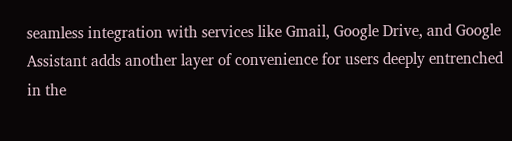seamless integration with services like Gmail, Google Drive, and Google Assistant adds another layer of convenience for users deeply entrenched in the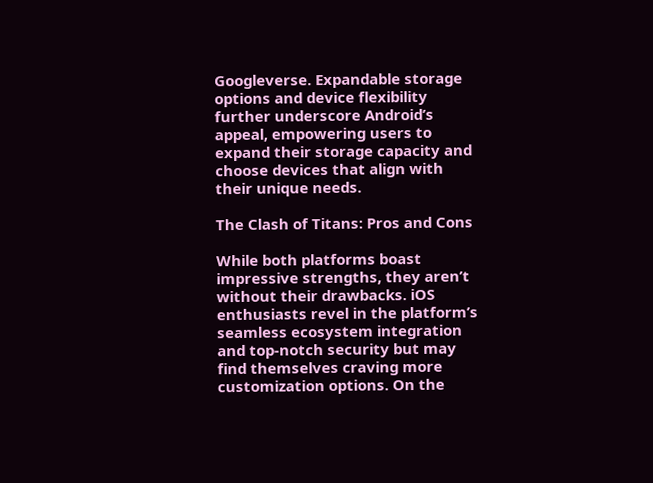Googleverse. Expandable storage options and device flexibility further underscore Android’s appeal, empowering users to expand their storage capacity and choose devices that align with their unique needs.

The Clash of Titans: Pros and Cons

While both platforms boast impressive strengths, they aren’t without their drawbacks. iOS enthusiasts revel in the platform’s seamless ecosystem integration and top-notch security but may find themselves craving more customization options. On the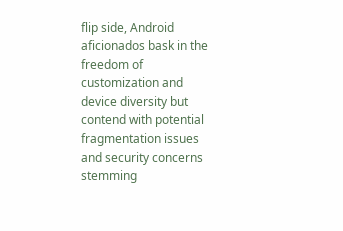flip side, Android aficionados bask in the freedom of customization and device diversity but contend with potential fragmentation issues and security concerns stemming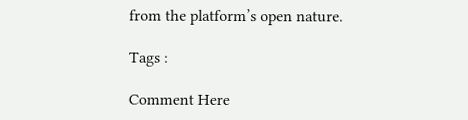from the platform’s open nature.

Tags :

Comment Here